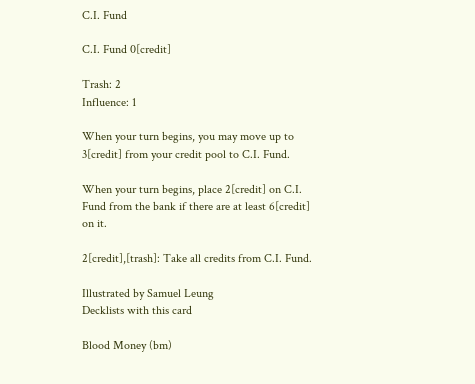C.I. Fund

C.I. Fund 0[credit]

Trash: 2
Influence: 1

When your turn begins, you may move up to 3[credit] from your credit pool to C.I. Fund.

When your turn begins, place 2[credit] on C.I. Fund from the bank if there are at least 6[credit] on it.

2[credit],[trash]: Take all credits from C.I. Fund.

Illustrated by Samuel Leung
Decklists with this card

Blood Money (bm)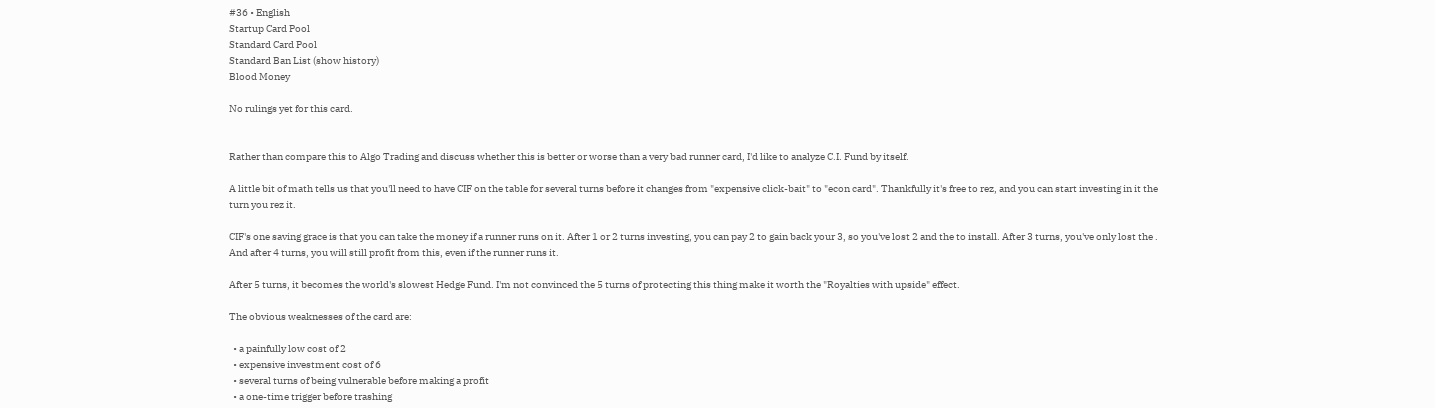#36 • English
Startup Card Pool
Standard Card Pool
Standard Ban List (show history)
Blood Money

No rulings yet for this card.


Rather than compare this to Algo Trading and discuss whether this is better or worse than a very bad runner card, I'd like to analyze C.I. Fund by itself.

A little bit of math tells us that you'll need to have CIF on the table for several turns before it changes from "expensive click-bait" to "econ card". Thankfully it's free to rez, and you can start investing in it the turn you rez it.

CIF's one saving grace is that you can take the money if a runner runs on it. After 1 or 2 turns investing, you can pay 2 to gain back your 3, so you've lost 2 and the to install. After 3 turns, you've only lost the . And after 4 turns, you will still profit from this, even if the runner runs it.

After 5 turns, it becomes the world's slowest Hedge Fund. I'm not convinced the 5 turns of protecting this thing make it worth the "Royalties with upside" effect.

The obvious weaknesses of the card are:

  • a painfully low cost of 2
  • expensive investment cost of 6
  • several turns of being vulnerable before making a profit
  • a one-time trigger before trashing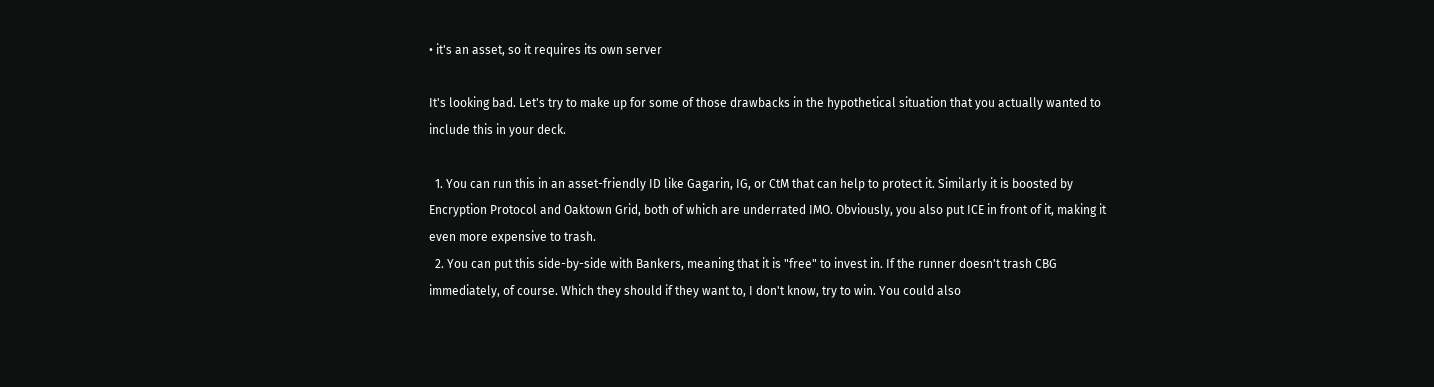• it's an asset, so it requires its own server

It's looking bad. Let's try to make up for some of those drawbacks in the hypothetical situation that you actually wanted to include this in your deck.

  1. You can run this in an asset-friendly ID like Gagarin, IG, or CtM that can help to protect it. Similarly it is boosted by Encryption Protocol and Oaktown Grid, both of which are underrated IMO. Obviously, you also put ICE in front of it, making it even more expensive to trash.
  2. You can put this side-by-side with Bankers, meaning that it is "free" to invest in. If the runner doesn't trash CBG immediately, of course. Which they should if they want to, I don't know, try to win. You could also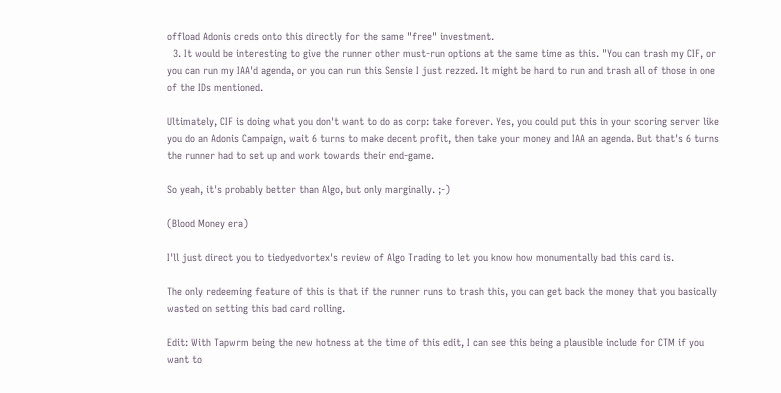offload Adonis creds onto this directly for the same "free" investment.
  3. It would be interesting to give the runner other must-run options at the same time as this. "You can trash my CIF, or you can run my IAA'd agenda, or you can run this Sensie I just rezzed. It might be hard to run and trash all of those in one of the IDs mentioned.

Ultimately, CIF is doing what you don't want to do as corp: take forever. Yes, you could put this in your scoring server like you do an Adonis Campaign, wait 6 turns to make decent profit, then take your money and IAA an agenda. But that's 6 turns the runner had to set up and work towards their end-game.

So yeah, it's probably better than Algo, but only marginally. ;-)

(Blood Money era)

I'll just direct you to tiedyedvortex's review of Algo Trading to let you know how monumentally bad this card is.

The only redeeming feature of this is that if the runner runs to trash this, you can get back the money that you basically wasted on setting this bad card rolling.

Edit: With Tapwrm being the new hotness at the time of this edit, I can see this being a plausible include for CTM if you want to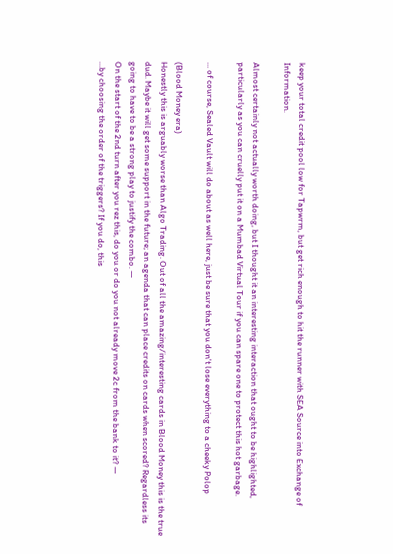keep your total credit pool low for Tapwrm, but get rich enough to hit the runner with SEA Source into Exchange of Information.

Almost certainly not actually worth doing, but I thought it an interesting interaction that ought to be highlighted, particularly as you can cruelly put it on a Mumbad Virtual Tour if you can spare one to protect this hot garbage.

... of course, Sealed Vault will do about as well here, just be sure that you don't lose everything to a cheeky Polop

(Blood Money era)
Honestly this is arguably worse than Algo Trading. Out of all the amazing/interesting cards in Blood Money this is the true dud. Maybe it will get some support in the future; an agenda that can place credits on cards when scored? Regardless its going to have to be a strong play to justify the combo. —
On the start of the 2nd turn after you rez this, do you or do you not already move 2c from the bank to it? —
...by choosing the order of the triggers? If you do, this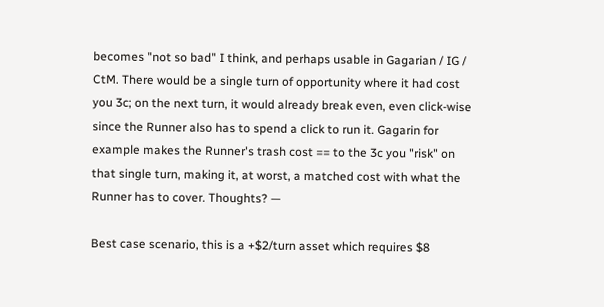becomes "not so bad" I think, and perhaps usable in Gagarian / IG / CtM. There would be a single turn of opportunity where it had cost you 3c; on the next turn, it would already break even, even click-wise since the Runner also has to spend a click to run it. Gagarin for example makes the Runner's trash cost == to the 3c you "risk" on that single turn, making it, at worst, a matched cost with what the Runner has to cover. Thoughts? —

Best case scenario, this is a +$2/turn asset which requires $8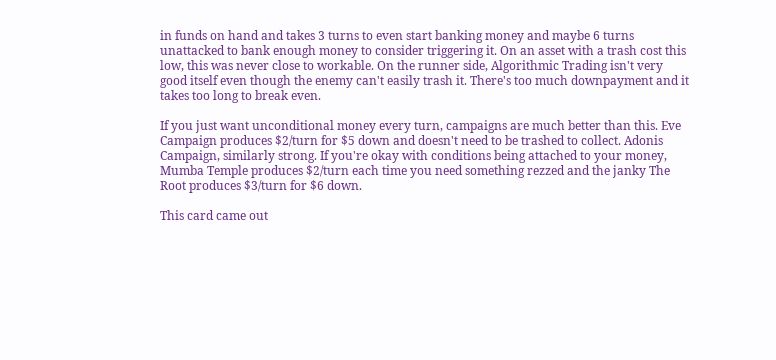in funds on hand and takes 3 turns to even start banking money and maybe 6 turns unattacked to bank enough money to consider triggering it. On an asset with a trash cost this low, this was never close to workable. On the runner side, Algorithmic Trading isn't very good itself even though the enemy can't easily trash it. There's too much downpayment and it takes too long to break even.

If you just want unconditional money every turn, campaigns are much better than this. Eve Campaign produces $2/turn for $5 down and doesn't need to be trashed to collect. Adonis Campaign, similarly strong. If you're okay with conditions being attached to your money, Mumba Temple produces $2/turn each time you need something rezzed and the janky The Root produces $3/turn for $6 down.

This card came out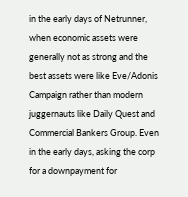in the early days of Netrunner, when economic assets were generally not as strong and the best assets were like Eve/Adonis Campaign rather than modern juggernauts like Daily Quest and Commercial Bankers Group. Even in the early days, asking the corp for a downpayment for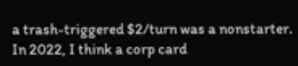a trash-triggered $2/turn was a nonstarter. In 2022, I think a corp card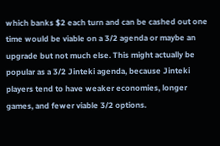which banks $2 each turn and can be cashed out one time would be viable on a 3/2 agenda or maybe an upgrade but not much else. This might actually be popular as a 3/2 Jinteki agenda, because Jinteki players tend to have weaker economies, longer games, and fewer viable 3/2 options.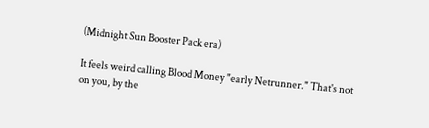(Midnight Sun Booster Pack era)

It feels weird calling Blood Money "early Netrunner." That's not on you, by the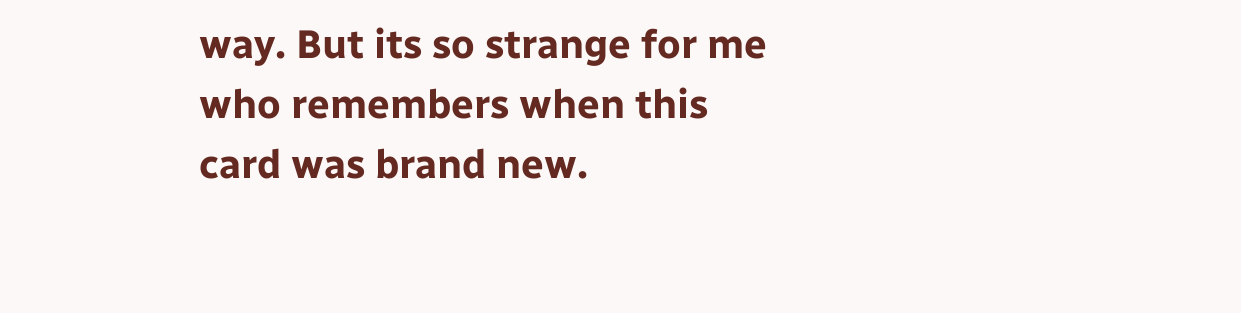way. But its so strange for me who remembers when this card was brand new.